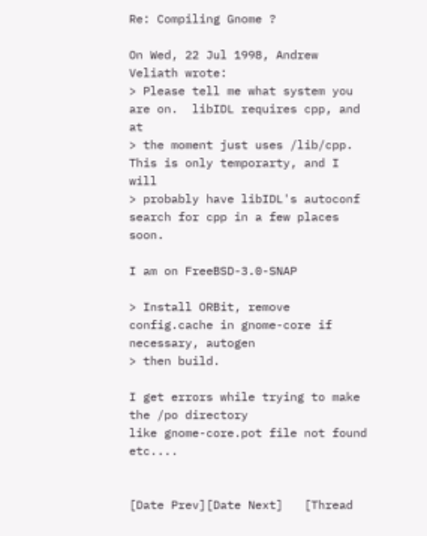Re: Compiling Gnome ?

On Wed, 22 Jul 1998, Andrew Veliath wrote:
> Please tell me what system you are on.  libIDL requires cpp, and at
> the moment just uses /lib/cpp.  This is only temporarty, and I will
> probably have libIDL's autoconf search for cpp in a few places soon.

I am on FreeBSD-3.0-SNAP

> Install ORBit, remove config.cache in gnome-core if necessary, autogen
> then build.

I get errors while trying to make the /po directory
like gnome-core.pot file not found etc....


[Date Prev][Date Next]   [Thread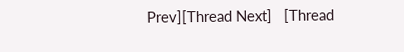Prev][Thread Next]   [Thread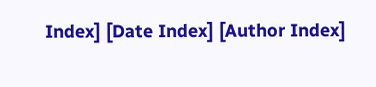Index] [Date Index] [Author Index]